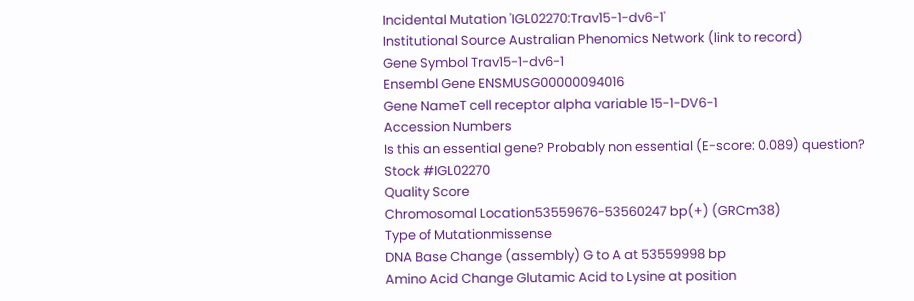Incidental Mutation 'IGL02270:Trav15-1-dv6-1'
Institutional Source Australian Phenomics Network (link to record)
Gene Symbol Trav15-1-dv6-1
Ensembl Gene ENSMUSG00000094016
Gene NameT cell receptor alpha variable 15-1-DV6-1
Accession Numbers
Is this an essential gene? Probably non essential (E-score: 0.089) question?
Stock #IGL02270
Quality Score
Chromosomal Location53559676-53560247 bp(+) (GRCm38)
Type of Mutationmissense
DNA Base Change (assembly) G to A at 53559998 bp
Amino Acid Change Glutamic Acid to Lysine at position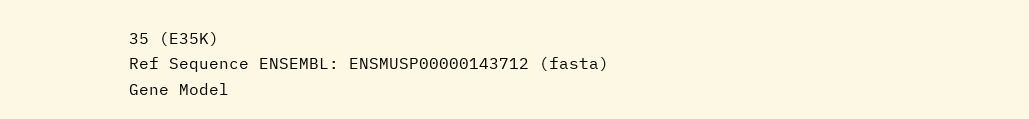35 (E35K)
Ref Sequence ENSEMBL: ENSMUSP00000143712 (fasta)
Gene Model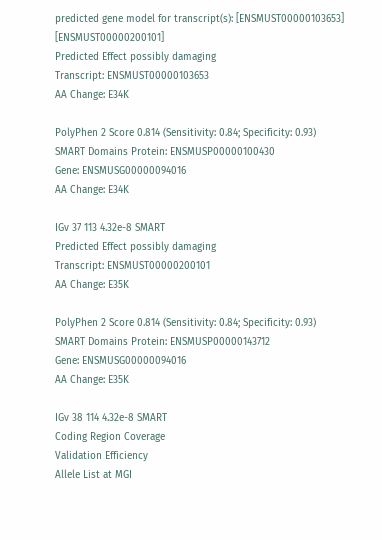predicted gene model for transcript(s): [ENSMUST00000103653] [ENSMUST00000200101]
Predicted Effect possibly damaging
Transcript: ENSMUST00000103653
AA Change: E34K

PolyPhen 2 Score 0.814 (Sensitivity: 0.84; Specificity: 0.93)
SMART Domains Protein: ENSMUSP00000100430
Gene: ENSMUSG00000094016
AA Change: E34K

IGv 37 113 4.32e-8 SMART
Predicted Effect possibly damaging
Transcript: ENSMUST00000200101
AA Change: E35K

PolyPhen 2 Score 0.814 (Sensitivity: 0.84; Specificity: 0.93)
SMART Domains Protein: ENSMUSP00000143712
Gene: ENSMUSG00000094016
AA Change: E35K

IGv 38 114 4.32e-8 SMART
Coding Region Coverage
Validation Efficiency
Allele List at MGI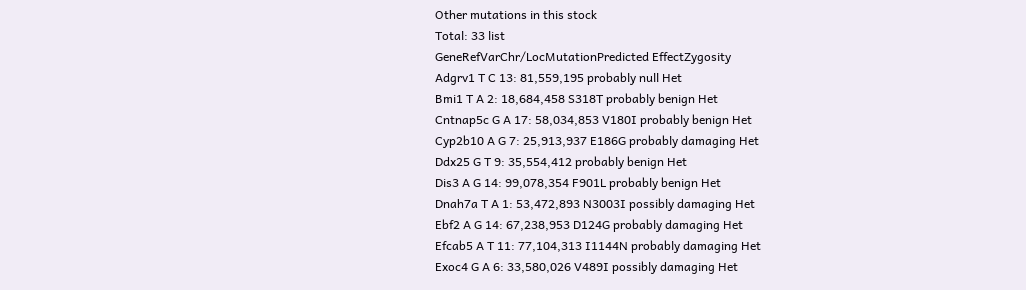Other mutations in this stock
Total: 33 list
GeneRefVarChr/LocMutationPredicted EffectZygosity
Adgrv1 T C 13: 81,559,195 probably null Het
Bmi1 T A 2: 18,684,458 S318T probably benign Het
Cntnap5c G A 17: 58,034,853 V180I probably benign Het
Cyp2b10 A G 7: 25,913,937 E186G probably damaging Het
Ddx25 G T 9: 35,554,412 probably benign Het
Dis3 A G 14: 99,078,354 F901L probably benign Het
Dnah7a T A 1: 53,472,893 N3003I possibly damaging Het
Ebf2 A G 14: 67,238,953 D124G probably damaging Het
Efcab5 A T 11: 77,104,313 I1144N probably damaging Het
Exoc4 G A 6: 33,580,026 V489I possibly damaging Het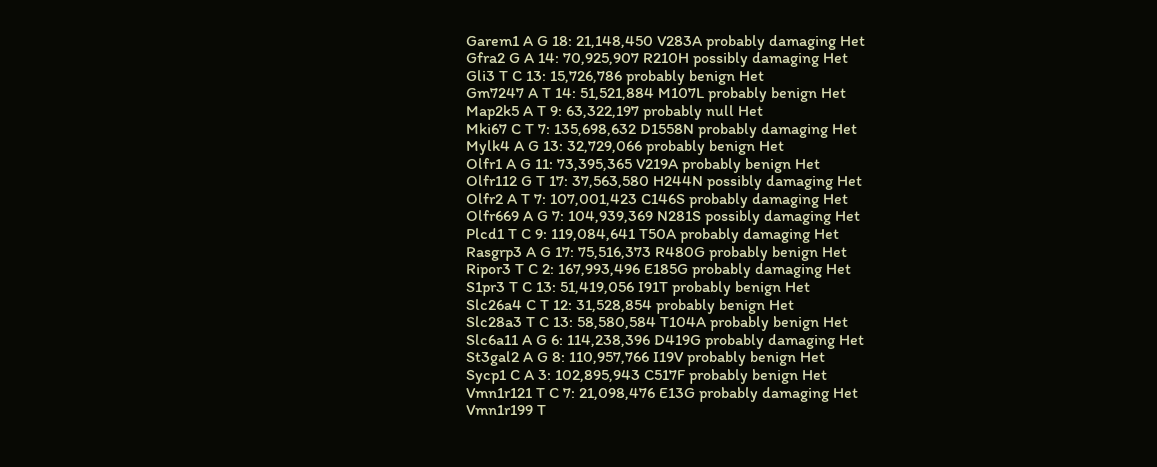Garem1 A G 18: 21,148,450 V283A probably damaging Het
Gfra2 G A 14: 70,925,907 R210H possibly damaging Het
Gli3 T C 13: 15,726,786 probably benign Het
Gm7247 A T 14: 51,521,884 M107L probably benign Het
Map2k5 A T 9: 63,322,197 probably null Het
Mki67 C T 7: 135,698,632 D1558N probably damaging Het
Mylk4 A G 13: 32,729,066 probably benign Het
Olfr1 A G 11: 73,395,365 V219A probably benign Het
Olfr112 G T 17: 37,563,580 H244N possibly damaging Het
Olfr2 A T 7: 107,001,423 C146S probably damaging Het
Olfr669 A G 7: 104,939,369 N281S possibly damaging Het
Plcd1 T C 9: 119,084,641 T50A probably damaging Het
Rasgrp3 A G 17: 75,516,373 R480G probably benign Het
Ripor3 T C 2: 167,993,496 E185G probably damaging Het
S1pr3 T C 13: 51,419,056 I91T probably benign Het
Slc26a4 C T 12: 31,528,854 probably benign Het
Slc28a3 T C 13: 58,580,584 T104A probably benign Het
Slc6a11 A G 6: 114,238,396 D419G probably damaging Het
St3gal2 A G 8: 110,957,766 I19V probably benign Het
Sycp1 C A 3: 102,895,943 C517F probably benign Het
Vmn1r121 T C 7: 21,098,476 E13G probably damaging Het
Vmn1r199 T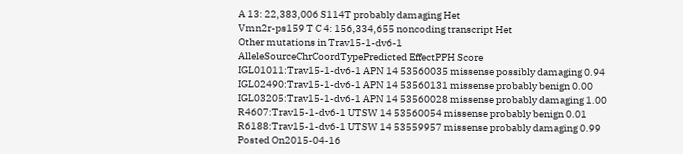A 13: 22,383,006 S114T probably damaging Het
Vmn2r-ps159 T C 4: 156,334,655 noncoding transcript Het
Other mutations in Trav15-1-dv6-1
AlleleSourceChrCoordTypePredicted EffectPPH Score
IGL01011:Trav15-1-dv6-1 APN 14 53560035 missense possibly damaging 0.94
IGL02490:Trav15-1-dv6-1 APN 14 53560131 missense probably benign 0.00
IGL03205:Trav15-1-dv6-1 APN 14 53560028 missense probably damaging 1.00
R4607:Trav15-1-dv6-1 UTSW 14 53560054 missense probably benign 0.01
R6188:Trav15-1-dv6-1 UTSW 14 53559957 missense probably damaging 0.99
Posted On2015-04-16